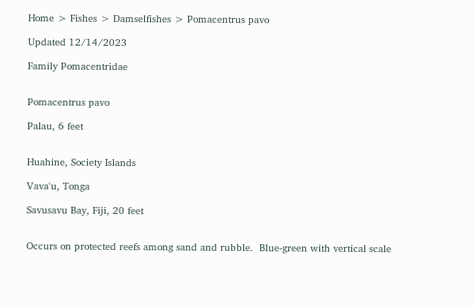Home > Fishes > Damselfishes > Pomacentrus pavo

Updated 12/14/2023

Family Pomacentridae


Pomacentrus pavo

Palau, 6 feet


Huahine, Society Islands

Vava'u, Tonga

Savusavu Bay, Fiji, 20 feet


Occurs on protected reefs among sand and rubble.  Blue-green with vertical scale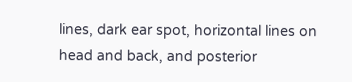lines, dark ear spot, horizontal lines on head and back, and posterior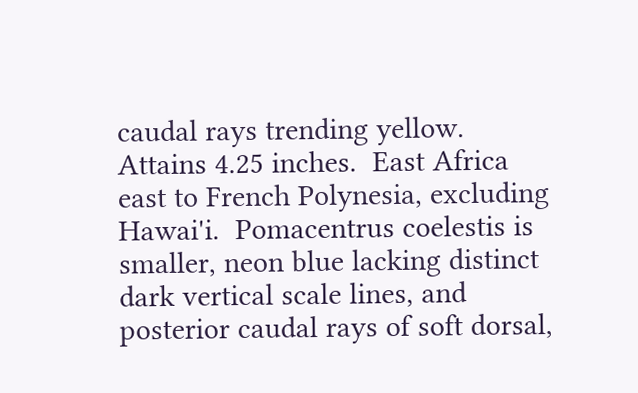caudal rays trending yellow.  Attains 4.25 inches.  East Africa east to French Polynesia, excluding Hawai'i.  Pomacentrus coelestis is smaller, neon blue lacking distinct dark vertical scale lines, and posterior caudal rays of soft dorsal,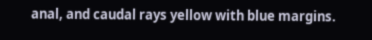anal, and caudal rays yellow with blue margins.